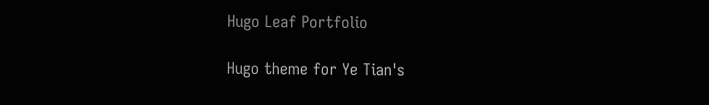Hugo Leaf Portfolio

Hugo theme for Ye Tian's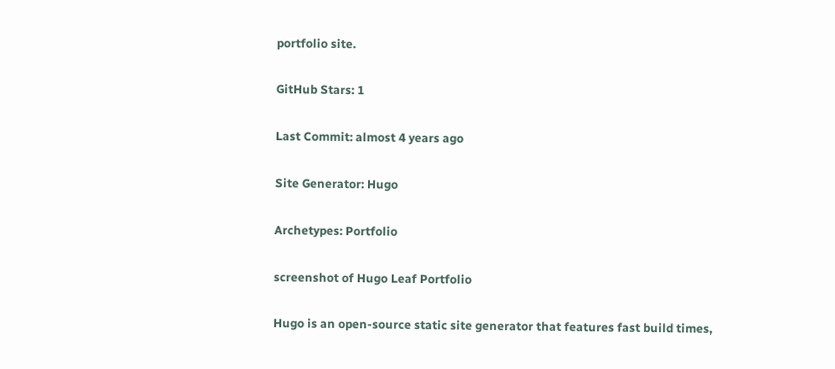portfolio site.

GitHub Stars: 1

Last Commit: almost 4 years ago

Site Generator: Hugo

Archetypes: Portfolio

screenshot of Hugo Leaf Portfolio

Hugo is an open-source static site generator that features fast build times,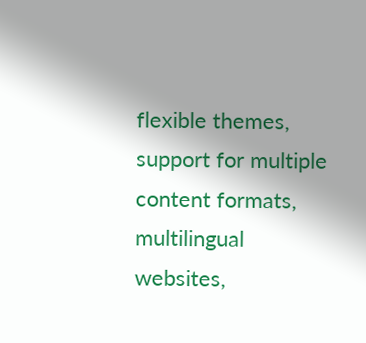flexible themes, support for multiple content formats, multilingual websites,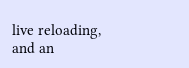live reloading, and an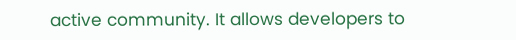active community. It allows developers to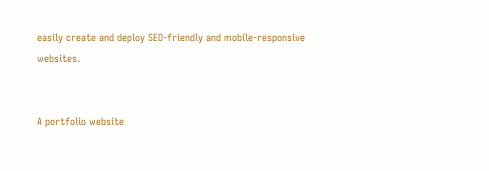easily create and deploy SEO-friendly and mobile-responsive websites.


A portfolio website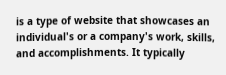is a type of website that showcases an individual's or a company's work, skills, and accomplishments. It typically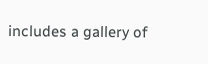includes a gallery of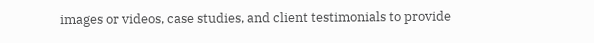images or videos, case studies, and client testimonials to provide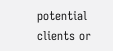potential clients or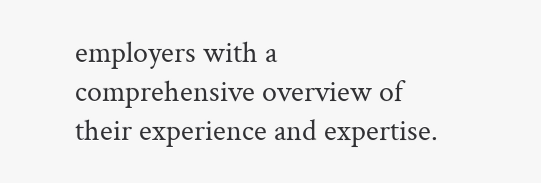employers with a comprehensive overview of their experience and expertise.